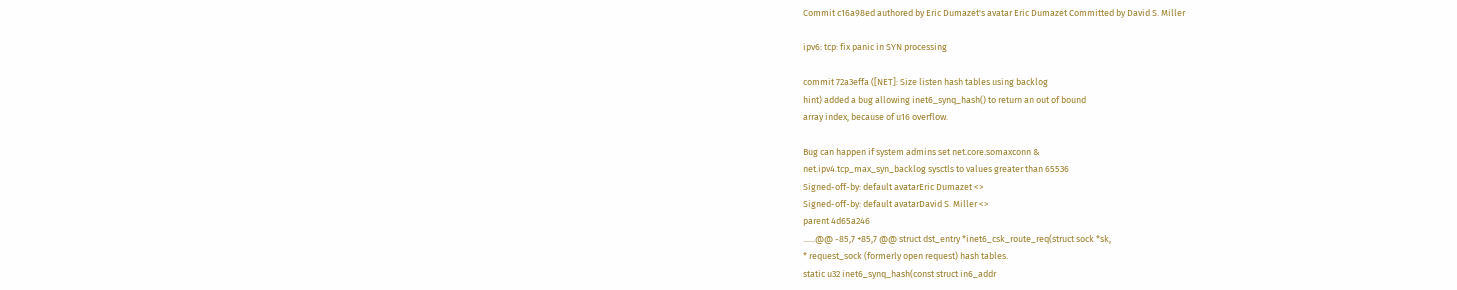Commit c16a98ed authored by Eric Dumazet's avatar Eric Dumazet Committed by David S. Miller

ipv6: tcp: fix panic in SYN processing

commit 72a3effa ([NET]: Size listen hash tables using backlog
hint) added a bug allowing inet6_synq_hash() to return an out of bound
array index, because of u16 overflow.

Bug can happen if system admins set net.core.somaxconn &
net.ipv4.tcp_max_syn_backlog sysctls to values greater than 65536
Signed-off-by: default avatarEric Dumazet <>
Signed-off-by: default avatarDavid S. Miller <>
parent 4d65a246
......@@ -85,7 +85,7 @@ struct dst_entry *inet6_csk_route_req(struct sock *sk,
* request_sock (formerly open request) hash tables.
static u32 inet6_synq_hash(const struct in6_addr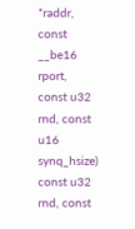*raddr, const __be16 rport,
const u32 rnd, const u16 synq_hsize)
const u32 rnd, const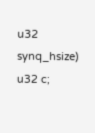u32 synq_hsize)
u32 c;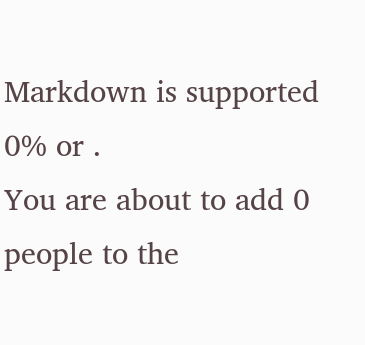Markdown is supported
0% or .
You are about to add 0 people to the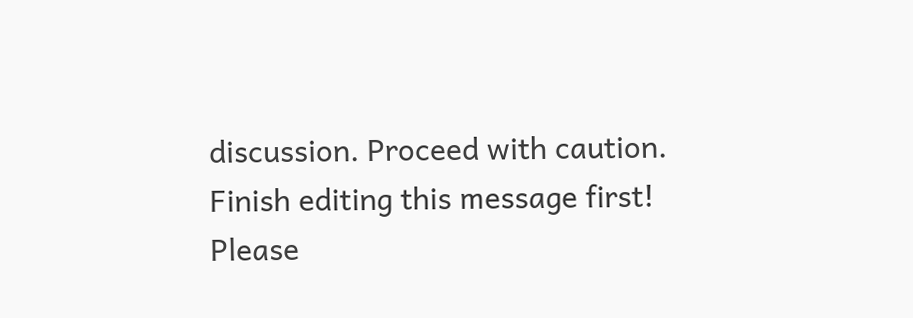discussion. Proceed with caution.
Finish editing this message first!
Please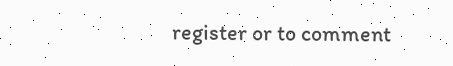register or to comment